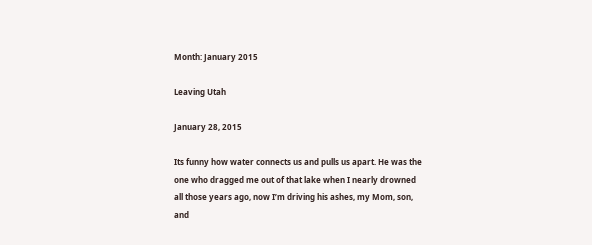Month: January 2015

Leaving Utah

January 28, 2015

Its funny how water connects us and pulls us apart. He was the one who dragged me out of that lake when I nearly drowned all those years ago, now I’m driving his ashes, my Mom, son, and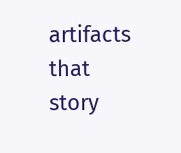artifacts that story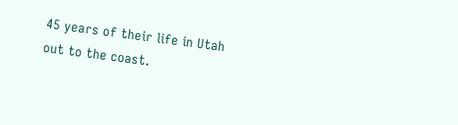45 years of their life in Utah out to the coast.